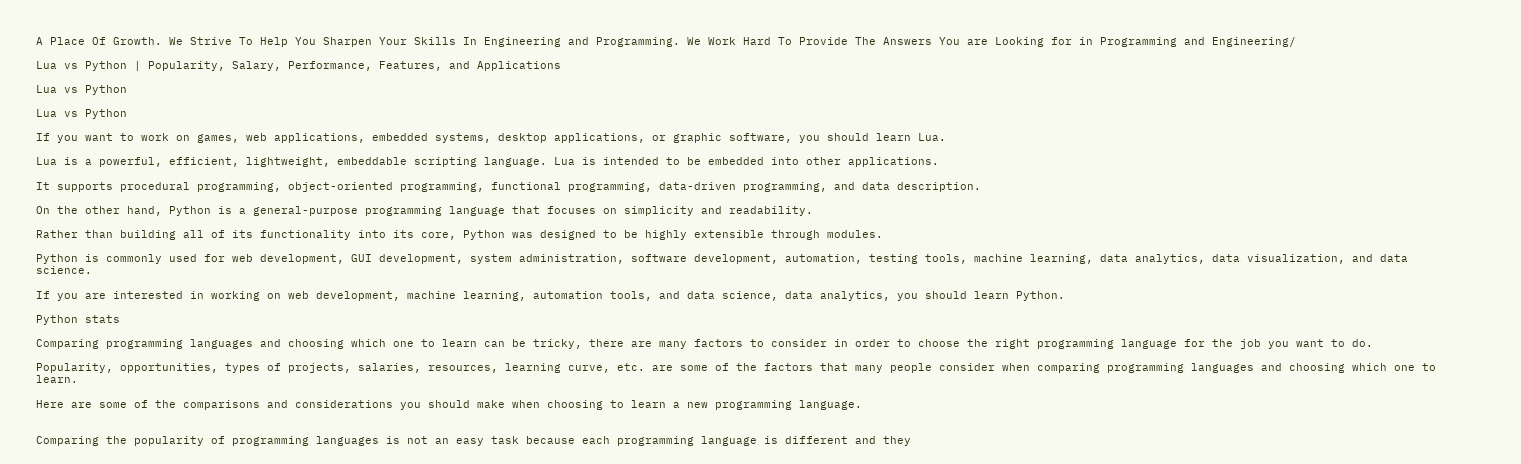A Place Of Growth. We Strive To Help You Sharpen Your Skills In Engineering and Programming. We Work Hard To Provide The Answers You are Looking for in Programming and Engineering/

Lua vs Python | Popularity, Salary, Performance, Features, and Applications

Lua vs Python

Lua vs Python

If you want to work on games, web applications, embedded systems, desktop applications, or graphic software, you should learn Lua.

Lua is a powerful, efficient, lightweight, embeddable scripting language. Lua is intended to be embedded into other applications.

It supports procedural programming, object-oriented programming, functional programming, data-driven programming, and data description.

On the other hand, Python is a general-purpose programming language that focuses on simplicity and readability.

Rather than building all of its functionality into its core, Python was designed to be highly extensible through modules.

Python is commonly used for web development, GUI development, system administration, software development, automation, testing tools, machine learning, data analytics, data visualization, and data science.

If you are interested in working on web development, machine learning, automation tools, and data science, data analytics, you should learn Python.

Python stats

Comparing programming languages and choosing which one to learn can be tricky, there are many factors to consider in order to choose the right programming language for the job you want to do.

Popularity, opportunities, types of projects, salaries, resources, learning curve, etc. are some of the factors that many people consider when comparing programming languages and choosing which one to learn.

Here are some of the comparisons and considerations you should make when choosing to learn a new programming language.


Comparing the popularity of programming languages is not an easy task because each programming language is different and they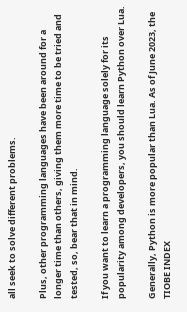all seek to solve different problems.

Plus, other programming languages have been around for a longer time than others, giving them more time to be tried and tested, so, bear that in mind.

If you want to learn a programming language solely for its popularity among developers, you should learn Python over Lua.

Generally, Python is more popular than Lua. As of June 2023, the TIOBE INDEX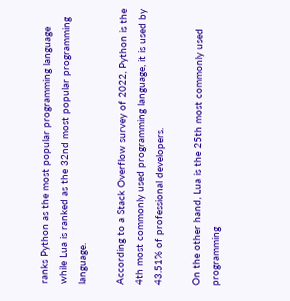ranks Python as the most popular programming language while Lua is ranked as the 32nd most popular programming language.

According to a Stack Overflow survey of 2022, Python is the 4th most commonly used programming language, it is used by 43.51% of professional developers.

On the other hand, Lua is the 25th most commonly used programming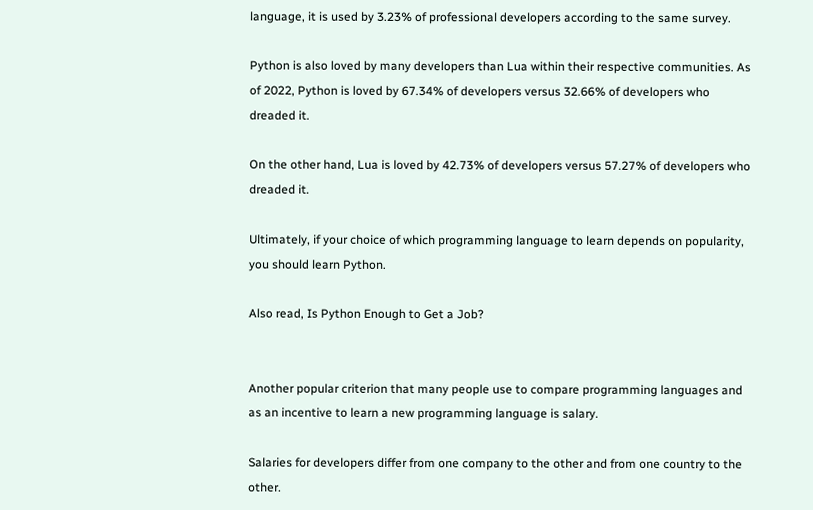language, it is used by 3.23% of professional developers according to the same survey.

Python is also loved by many developers than Lua within their respective communities. As of 2022, Python is loved by 67.34% of developers versus 32.66% of developers who dreaded it.

On the other hand, Lua is loved by 42.73% of developers versus 57.27% of developers who dreaded it.

Ultimately, if your choice of which programming language to learn depends on popularity, you should learn Python.

Also read, Is Python Enough to Get a Job?


Another popular criterion that many people use to compare programming languages and as an incentive to learn a new programming language is salary.

Salaries for developers differ from one company to the other and from one country to the other.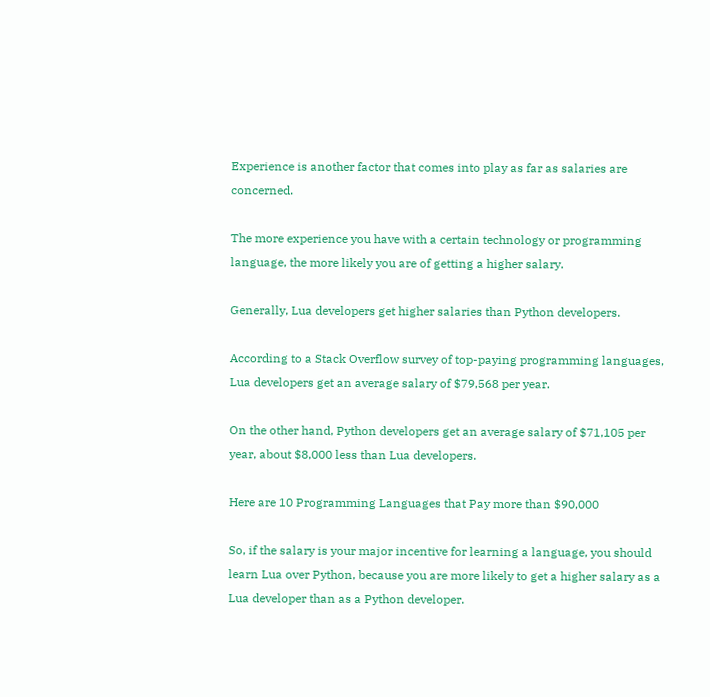Experience is another factor that comes into play as far as salaries are concerned.

The more experience you have with a certain technology or programming language, the more likely you are of getting a higher salary.

Generally, Lua developers get higher salaries than Python developers.

According to a Stack Overflow survey of top-paying programming languages, Lua developers get an average salary of $79,568 per year.

On the other hand, Python developers get an average salary of $71,105 per year, about $8,000 less than Lua developers.

Here are 10 Programming Languages that Pay more than $90,000

So, if the salary is your major incentive for learning a language, you should learn Lua over Python, because you are more likely to get a higher salary as a Lua developer than as a Python developer.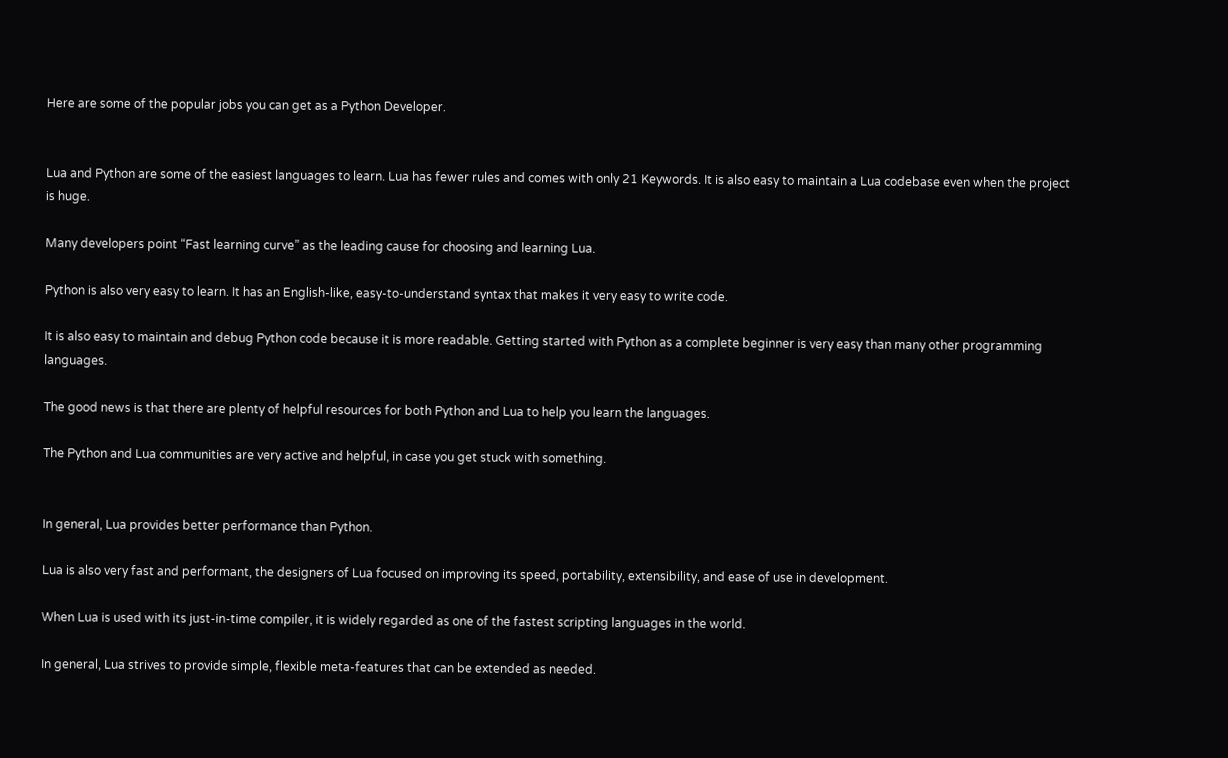Here are some of the popular jobs you can get as a Python Developer.


Lua and Python are some of the easiest languages to learn. Lua has fewer rules and comes with only 21 Keywords. It is also easy to maintain a Lua codebase even when the project is huge.

Many developers point “Fast learning curve” as the leading cause for choosing and learning Lua.

Python is also very easy to learn. It has an English-like, easy-to-understand syntax that makes it very easy to write code.

It is also easy to maintain and debug Python code because it is more readable. Getting started with Python as a complete beginner is very easy than many other programming languages.

The good news is that there are plenty of helpful resources for both Python and Lua to help you learn the languages.

The Python and Lua communities are very active and helpful, in case you get stuck with something.


In general, Lua provides better performance than Python.

Lua is also very fast and performant, the designers of Lua focused on improving its speed, portability, extensibility, and ease of use in development.

When Lua is used with its just-in-time compiler, it is widely regarded as one of the fastest scripting languages in the world.

In general, Lua strives to provide simple, flexible meta-features that can be extended as needed.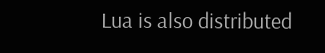Lua is also distributed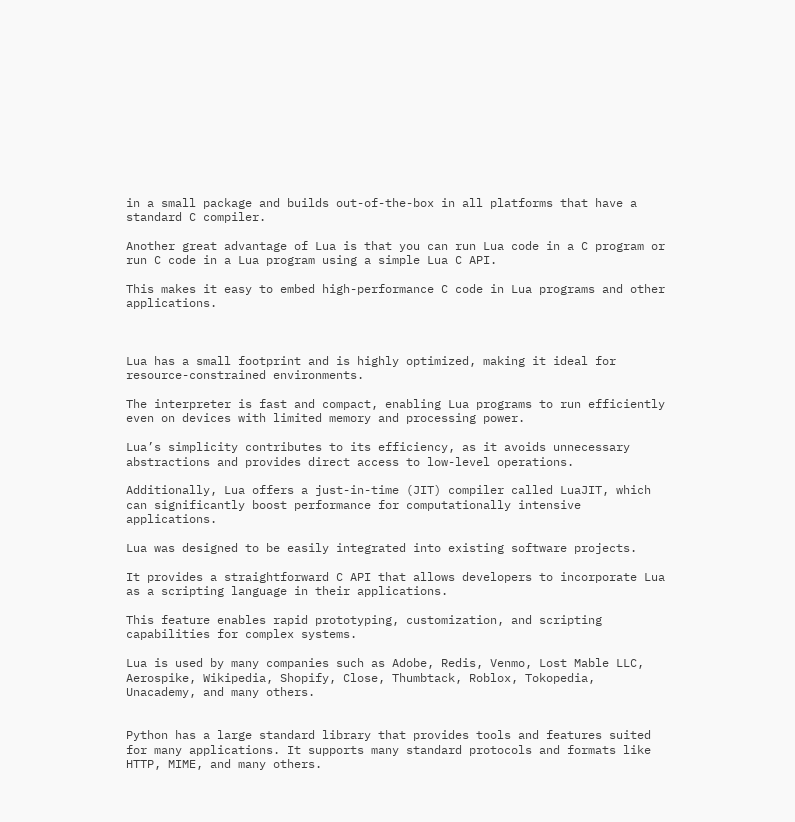in a small package and builds out-of-the-box in all platforms that have a standard C compiler.

Another great advantage of Lua is that you can run Lua code in a C program or run C code in a Lua program using a simple Lua C API.

This makes it easy to embed high-performance C code in Lua programs and other applications.



Lua has a small footprint and is highly optimized, making it ideal for resource-constrained environments.

The interpreter is fast and compact, enabling Lua programs to run efficiently even on devices with limited memory and processing power.

Lua’s simplicity contributes to its efficiency, as it avoids unnecessary abstractions and provides direct access to low-level operations.

Additionally, Lua offers a just-in-time (JIT) compiler called LuaJIT, which can significantly boost performance for computationally intensive applications.

Lua was designed to be easily integrated into existing software projects.

It provides a straightforward C API that allows developers to incorporate Lua as a scripting language in their applications.

This feature enables rapid prototyping, customization, and scripting capabilities for complex systems.

Lua is used by many companies such as Adobe, Redis, Venmo, Lost Mable LLC, Aerospike, Wikipedia, Shopify, Close, Thumbtack, Roblox, Tokopedia, Unacademy, and many others.


Python has a large standard library that provides tools and features suited for many applications. It supports many standard protocols and formats like HTTP, MIME, and many others.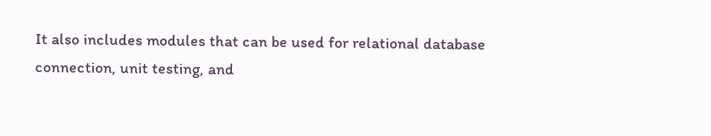It also includes modules that can be used for relational database connection, unit testing, and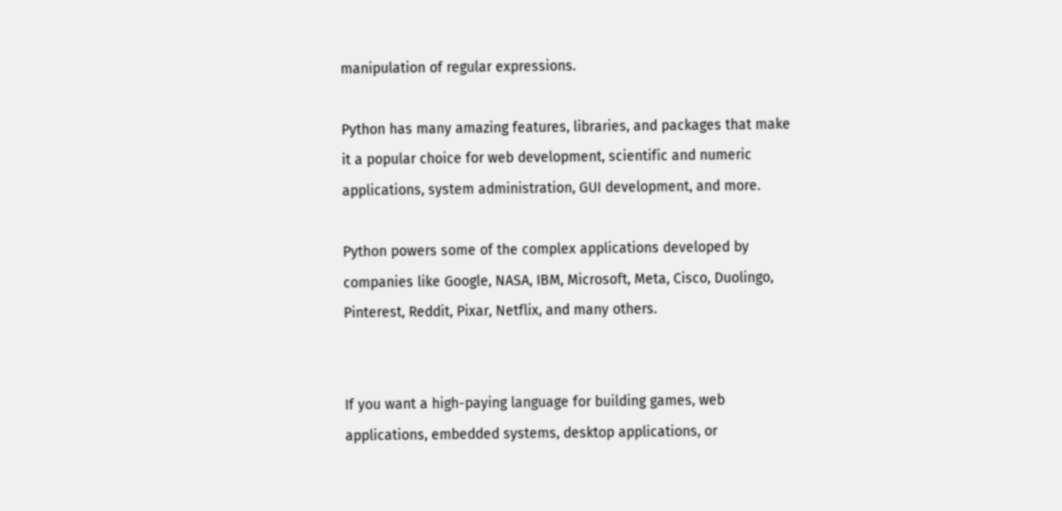manipulation of regular expressions.

Python has many amazing features, libraries, and packages that make it a popular choice for web development, scientific and numeric applications, system administration, GUI development, and more.

Python powers some of the complex applications developed by companies like Google, NASA, IBM, Microsoft, Meta, Cisco, Duolingo, Pinterest, Reddit, Pixar, Netflix, and many others.


If you want a high-paying language for building games, web applications, embedded systems, desktop applications, or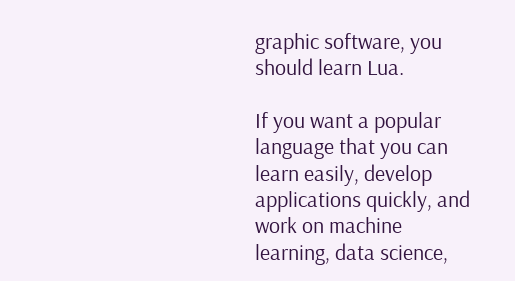graphic software, you should learn Lua.

If you want a popular language that you can learn easily, develop applications quickly, and work on machine learning, data science,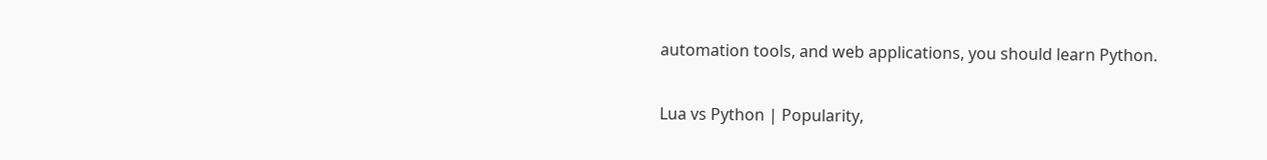automation tools, and web applications, you should learn Python.

Lua vs Python | Popularity,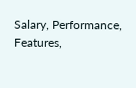Salary, Performance, Features,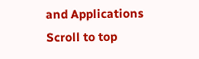and Applications
Scroll to top